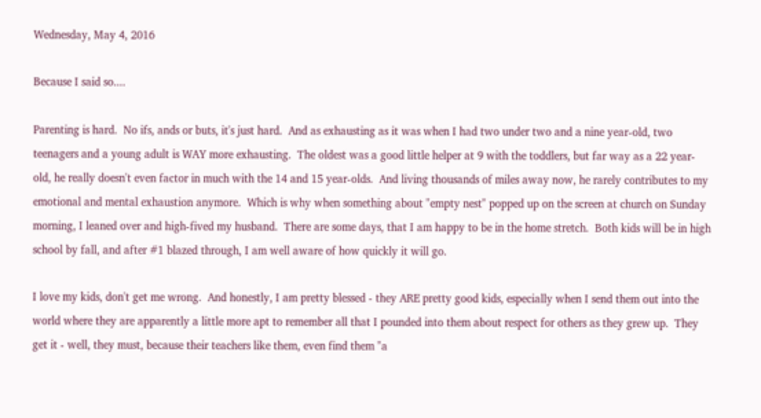Wednesday, May 4, 2016

Because I said so....

Parenting is hard.  No ifs, ands or buts, it's just hard.  And as exhausting as it was when I had two under two and a nine year-old, two teenagers and a young adult is WAY more exhausting.  The oldest was a good little helper at 9 with the toddlers, but far way as a 22 year-old, he really doesn't even factor in much with the 14 and 15 year-olds.  And living thousands of miles away now, he rarely contributes to my emotional and mental exhaustion anymore.  Which is why when something about "empty nest" popped up on the screen at church on Sunday morning, I leaned over and high-fived my husband.  There are some days, that I am happy to be in the home stretch.  Both kids will be in high school by fall, and after #1 blazed through, I am well aware of how quickly it will go.

I love my kids, don't get me wrong.  And honestly, I am pretty blessed - they ARE pretty good kids, especially when I send them out into the world where they are apparently a little more apt to remember all that I pounded into them about respect for others as they grew up.  They get it - well, they must, because their teachers like them, even find them "a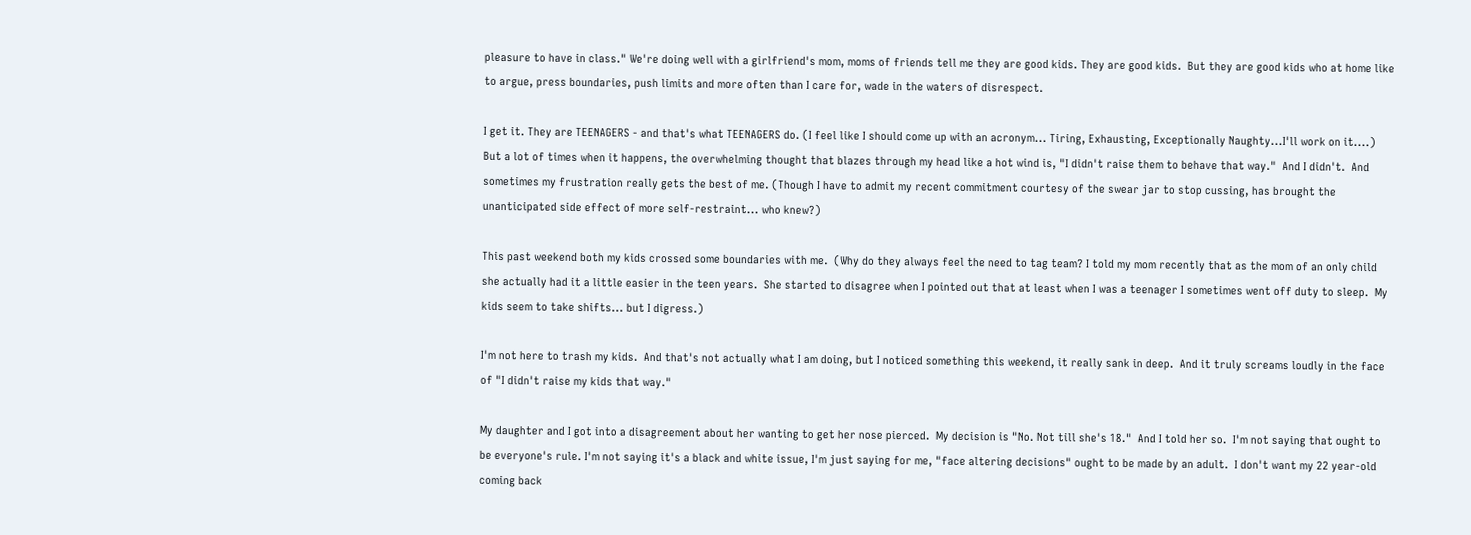pleasure to have in class." We're doing well with a girlfriend's mom, moms of friends tell me they are good kids. They are good kids.  But they are good kids who at home like to argue, press boundaries, push limits and more often than I care for, wade in the waters of disrespect.

I get it. They are TEENAGERS - and that's what TEENAGERS do. (I feel like I should come up with an acronym... Tiring, Exhausting, Exceptionally Naughty...I'll work on it....)  But a lot of times when it happens, the overwhelming thought that blazes through my head like a hot wind is, "I didn't raise them to behave that way."  And I didn't.  And sometimes my frustration really gets the best of me. (Though I have to admit my recent commitment courtesy of the swear jar to stop cussing, has brought the unanticipated side effect of more self-restraint... who knew?)

This past weekend both my kids crossed some boundaries with me.  (Why do they always feel the need to tag team? I told my mom recently that as the mom of an only child she actually had it a little easier in the teen years.  She started to disagree when I pointed out that at least when I was a teenager I sometimes went off duty to sleep.  My kids seem to take shifts... but I digress.)

I'm not here to trash my kids.  And that's not actually what I am doing, but I noticed something this weekend, it really sank in deep.  And it truly screams loudly in the face of "I didn't raise my kids that way."

My daughter and I got into a disagreement about her wanting to get her nose pierced.  My decision is "No. Not till she's 18."  And I told her so.  I'm not saying that ought to be everyone's rule. I'm not saying it's a black and white issue, I'm just saying for me, "face altering decisions" ought to be made by an adult.  I don't want my 22 year-old coming back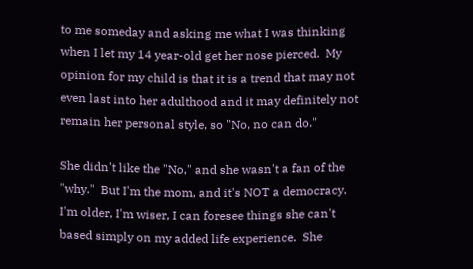to me someday and asking me what I was thinking when I let my 14 year-old get her nose pierced.  My opinion for my child is that it is a trend that may not even last into her adulthood and it may definitely not remain her personal style, so "No, no can do."

She didn't like the "No," and she wasn't a fan of the "why."  But I'm the mom, and it's NOT a democracy.  I'm older, I'm wiser, I can foresee things she can't based simply on my added life experience.  She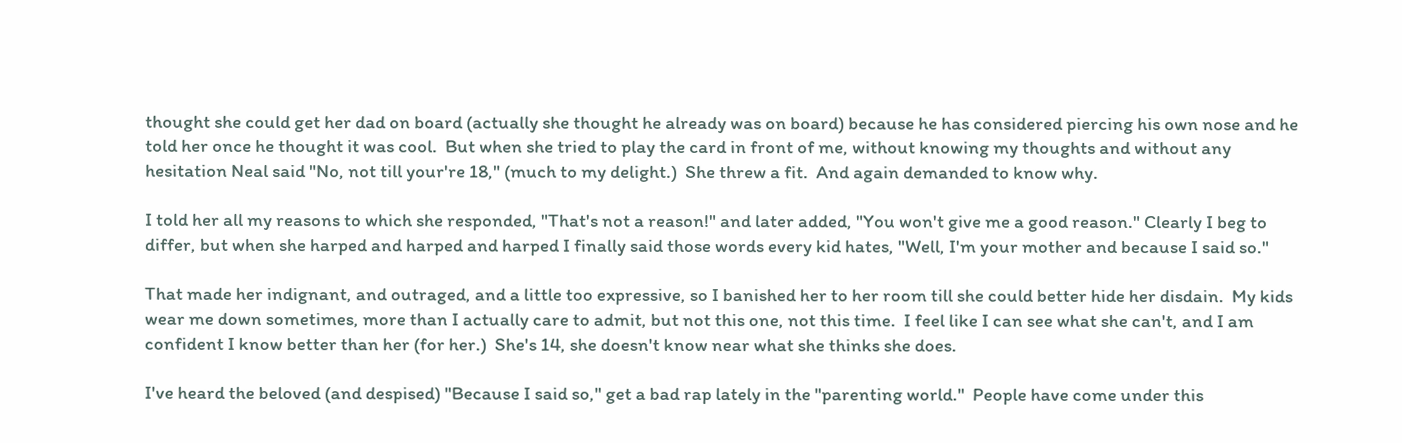thought she could get her dad on board (actually she thought he already was on board) because he has considered piercing his own nose and he told her once he thought it was cool.  But when she tried to play the card in front of me, without knowing my thoughts and without any hesitation Neal said "No, not till your're 18," (much to my delight.)  She threw a fit.  And again demanded to know why.

I told her all my reasons to which she responded, "That's not a reason!" and later added, "You won't give me a good reason." Clearly I beg to differ, but when she harped and harped and harped I finally said those words every kid hates, "Well, I'm your mother and because I said so."

That made her indignant, and outraged, and a little too expressive, so I banished her to her room till she could better hide her disdain.  My kids wear me down sometimes, more than I actually care to admit, but not this one, not this time.  I feel like I can see what she can't, and I am confident I know better than her (for her.)  She's 14, she doesn't know near what she thinks she does.

I've heard the beloved (and despised) "Because I said so," get a bad rap lately in the "parenting world."  People have come under this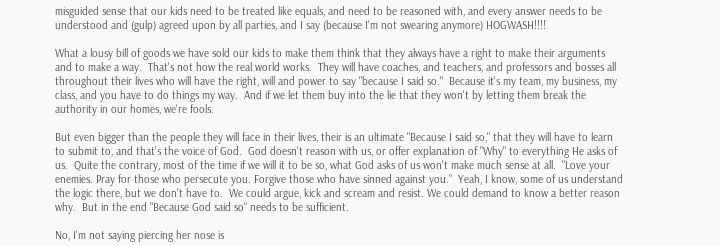misguided sense that our kids need to be treated like equals, and need to be reasoned with, and every answer needs to be understood and (gulp) agreed upon by all parties, and I say (because I'm not swearing anymore) HOGWASH!!!!

What a lousy bill of goods we have sold our kids to make them think that they always have a right to make their arguments and to make a way.  That's not how the real world works.  They will have coaches, and teachers, and professors and bosses all throughout their lives who will have the right, will and power to say "because I said so."  Because it's my team, my business, my class, and you have to do things my way.  And if we let them buy into the lie that they won't by letting them break the authority in our homes, we're fools.

But even bigger than the people they will face in their lives, their is an ultimate "Because I said so," that they will have to learn to submit to, and that's the voice of God.  God doesn't reason with us, or offer explanation of "Why" to everything He asks of us.  Quite the contrary, most of the time if we will it to be so, what God asks of us won't make much sense at all.  "Love your enemies. Pray for those who persecute you. Forgive those who have sinned against you."  Yeah, I know, some of us understand the logic there, but we don't have to.  We could argue, kick and scream and resist. We could demand to know a better reason why.  But in the end "Because God said so" needs to be sufficient.

No, I'm not saying piercing her nose is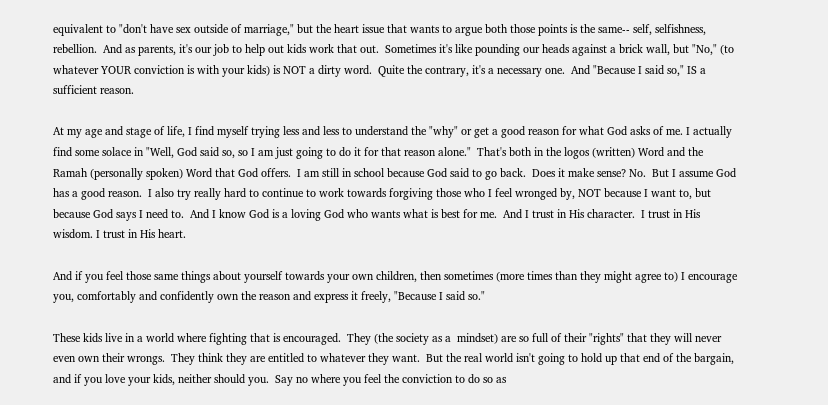equivalent to "don't have sex outside of marriage," but the heart issue that wants to argue both those points is the same-- self, selfishness, rebellion.  And as parents, it's our job to help out kids work that out.  Sometimes it's like pounding our heads against a brick wall, but "No," (to whatever YOUR conviction is with your kids) is NOT a dirty word.  Quite the contrary, it's a necessary one.  And "Because I said so," IS a sufficient reason.

At my age and stage of life, I find myself trying less and less to understand the "why" or get a good reason for what God asks of me. I actually find some solace in "Well, God said so, so I am just going to do it for that reason alone."  That's both in the logos (written) Word and the Ramah (personally spoken) Word that God offers.  I am still in school because God said to go back.  Does it make sense? No.  But I assume God has a good reason.  I also try really hard to continue to work towards forgiving those who I feel wronged by, NOT because I want to, but because God says I need to.  And I know God is a loving God who wants what is best for me.  And I trust in His character.  I trust in His wisdom. I trust in His heart.

And if you feel those same things about yourself towards your own children, then sometimes (more times than they might agree to) I encourage you, comfortably and confidently own the reason and express it freely, "Because I said so."

These kids live in a world where fighting that is encouraged.  They (the society as a  mindset) are so full of their "rights" that they will never even own their wrongs.  They think they are entitled to whatever they want.  But the real world isn't going to hold up that end of the bargain, and if you love your kids, neither should you.  Say no where you feel the conviction to do so as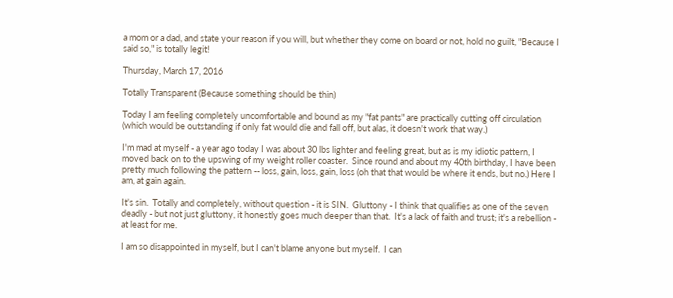a mom or a dad, and state your reason if you will, but whether they come on board or not, hold no guilt, "Because I said so," is totally legit!

Thursday, March 17, 2016

Totally Transparent (Because something should be thin)

Today I am feeling completely uncomfortable and bound as my "fat pants" are practically cutting off circulation (which would be outstanding if only fat would die and fall off, but alas, it doesn't work that way.)

I'm mad at myself - a year ago today I was about 30 lbs lighter and feeling great, but as is my idiotic pattern, I moved back on to the upswing of my weight roller coaster.  Since round and about my 40th birthday, I have been pretty much following the pattern -- loss, gain, loss, gain, loss (oh that that would be where it ends, but no.) Here I am, at gain again.

It's sin.  Totally and completely, without question - it is SIN.  Gluttony - I think that qualifies as one of the seven deadly - but not just gluttony, it honestly goes much deeper than that.  It's a lack of faith and trust; it's a rebellion - at least for me.

I am so disappointed in myself, but I can't blame anyone but myself.  I can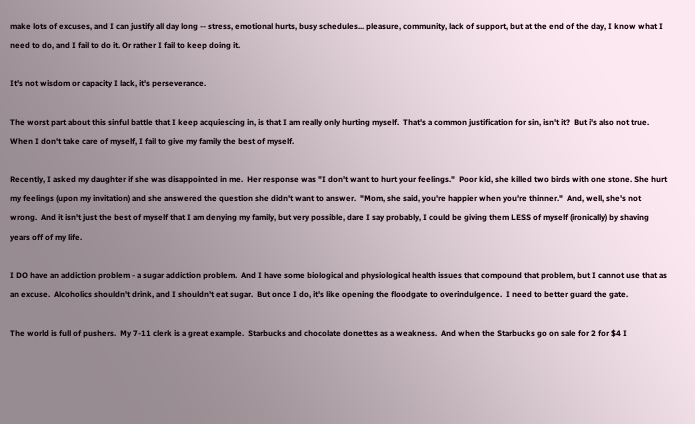make lots of excuses, and I can justify all day long -- stress, emotional hurts, busy schedules... pleasure, community, lack of support, but at the end of the day, I know what I need to do, and I fail to do it. Or rather I fail to keep doing it.

It's not wisdom or capacity I lack, it's perseverance.

The worst part about this sinful battle that I keep acquiescing in, is that I am really only hurting myself.  That's a common justification for sin, isn't it?  But i's also not true.  When I don't take care of myself, I fail to give my family the best of myself.

Recently, I asked my daughter if she was disappointed in me.  Her response was "I don't want to hurt your feelings."  Poor kid, she killed two birds with one stone. She hurt my feelings (upon my invitation) and she answered the question she didn't want to answer.  "Mom, she said, you're happier when you're thinner."  And, well, she's not wrong.  And it isn't just the best of myself that I am denying my family, but very possible, dare I say probably, I could be giving them LESS of myself (ironically) by shaving years off of my life.

I DO have an addiction problem - a sugar addiction problem.  And I have some biological and physiological health issues that compound that problem, but I cannot use that as an excuse.  Alcoholics shouldn't drink, and I shouldn't eat sugar.  But once I do, it's like opening the floodgate to overindulgence.  I need to better guard the gate.

The world is full of pushers.  My 7-11 clerk is a great example.  Starbucks and chocolate donettes as a weakness.  And when the Starbucks go on sale for 2 for $4 I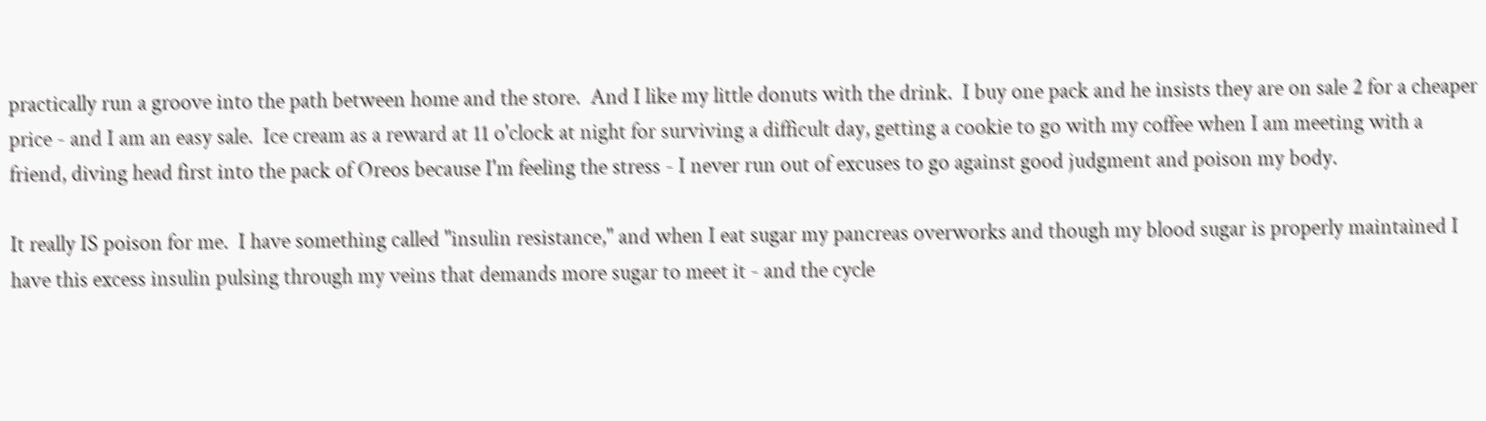practically run a groove into the path between home and the store.  And I like my little donuts with the drink.  I buy one pack and he insists they are on sale 2 for a cheaper price - and I am an easy sale.  Ice cream as a reward at 11 o'clock at night for surviving a difficult day, getting a cookie to go with my coffee when I am meeting with a friend, diving head first into the pack of Oreos because I'm feeling the stress - I never run out of excuses to go against good judgment and poison my body.

It really IS poison for me.  I have something called "insulin resistance," and when I eat sugar my pancreas overworks and though my blood sugar is properly maintained I have this excess insulin pulsing through my veins that demands more sugar to meet it - and the cycle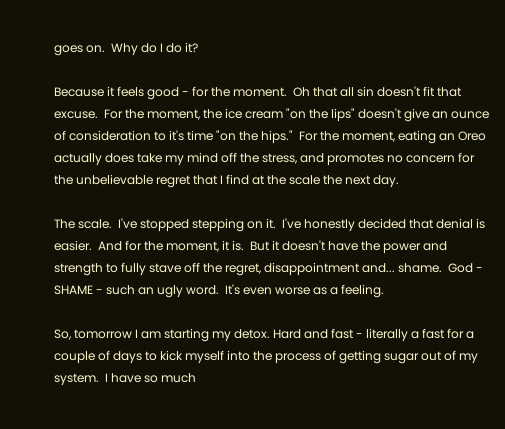goes on.  Why do I do it?

Because it feels good - for the moment.  Oh that all sin doesn't fit that excuse.  For the moment, the ice cream "on the lips" doesn't give an ounce of consideration to it's time "on the hips."  For the moment, eating an Oreo actually does take my mind off the stress, and promotes no concern for the unbelievable regret that I find at the scale the next day.

The scale.  I've stopped stepping on it.  I've honestly decided that denial is easier.  And for the moment, it is.  But it doesn't have the power and strength to fully stave off the regret, disappointment and... shame.  God - SHAME - such an ugly word.  It's even worse as a feeling.

So, tomorrow I am starting my detox. Hard and fast - literally a fast for a couple of days to kick myself into the process of getting sugar out of my system.  I have so much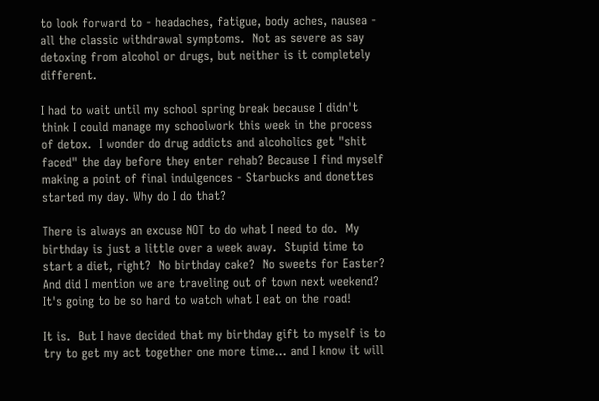to look forward to - headaches, fatigue, body aches, nausea - all the classic withdrawal symptoms.  Not as severe as say detoxing from alcohol or drugs, but neither is it completely different.

I had to wait until my school spring break because I didn't think I could manage my schoolwork this week in the process of detox.  I wonder do drug addicts and alcoholics get "shit faced" the day before they enter rehab? Because I find myself making a point of final indulgences - Starbucks and donettes started my day. Why do I do that?

There is always an excuse NOT to do what I need to do.  My birthday is just a little over a week away.  Stupid time to start a diet, right?  No birthday cake?  No sweets for Easter?  And did I mention we are traveling out of town next weekend?  It's going to be so hard to watch what I eat on the road!

It is.  But I have decided that my birthday gift to myself is to try to get my act together one more time... and I know it will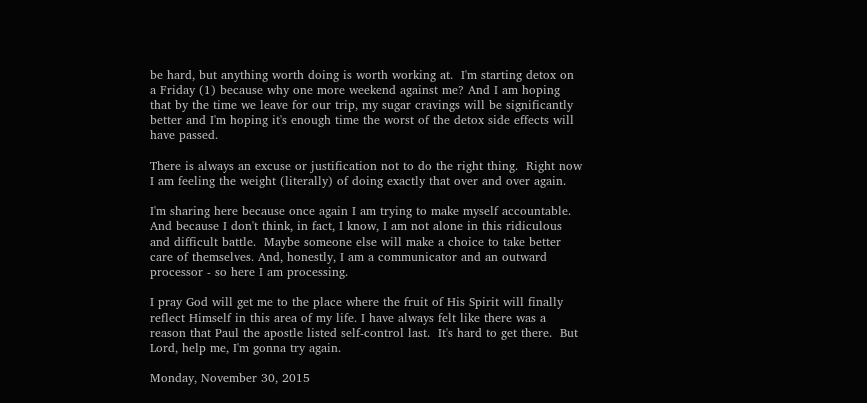be hard, but anything worth doing is worth working at.  I'm starting detox on a Friday (1) because why one more weekend against me? And I am hoping that by the time we leave for our trip, my sugar cravings will be significantly better and I'm hoping it's enough time the worst of the detox side effects will have passed.

There is always an excuse or justification not to do the right thing.  Right now I am feeling the weight (literally) of doing exactly that over and over again.

I'm sharing here because once again I am trying to make myself accountable.  And because I don't think, in fact, I know, I am not alone in this ridiculous and difficult battle.  Maybe someone else will make a choice to take better care of themselves. And, honestly, I am a communicator and an outward processor - so here I am processing.

I pray God will get me to the place where the fruit of His Spirit will finally reflect Himself in this area of my life. I have always felt like there was a reason that Paul the apostle listed self-control last.  It's hard to get there.  But Lord, help me, I'm gonna try again.

Monday, November 30, 2015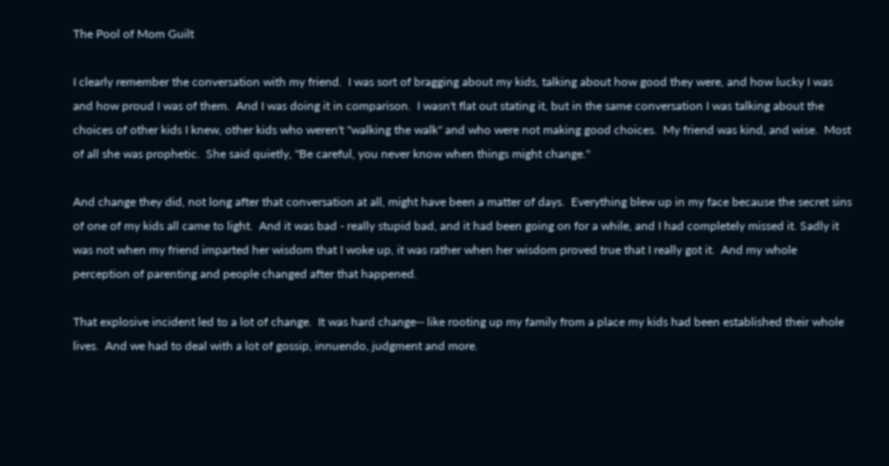The Pool of Mom Guilt

I clearly remember the conversation with my friend.  I was sort of bragging about my kids, talking about how good they were, and how lucky I was and how proud I was of them.  And I was doing it in comparison.  I wasn't flat out stating it, but in the same conversation I was talking about the choices of other kids I knew, other kids who weren't "walking the walk" and who were not making good choices.  My friend was kind, and wise.  Most of all she was prophetic.  She said quietly, "Be careful, you never know when things might change."

And change they did, not long after that conversation at all, might have been a matter of days.  Everything blew up in my face because the secret sins of one of my kids all came to light.  And it was bad - really stupid bad, and it had been going on for a while, and I had completely missed it. Sadly it was not when my friend imparted her wisdom that I woke up, it was rather when her wisdom proved true that I really got it.  And my whole perception of parenting and people changed after that happened.

That explosive incident led to a lot of change.  It was hard change-- like rooting up my family from a place my kids had been established their whole lives.  And we had to deal with a lot of gossip, innuendo, judgment and more.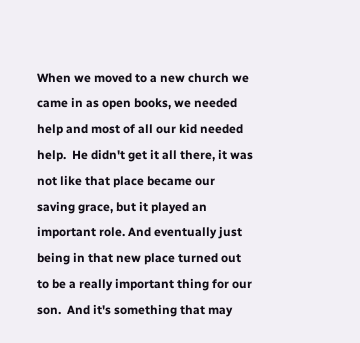When we moved to a new church we came in as open books, we needed help and most of all our kid needed help.  He didn't get it all there, it was not like that place became our saving grace, but it played an important role. And eventually just being in that new place turned out to be a really important thing for our son.  And it's something that may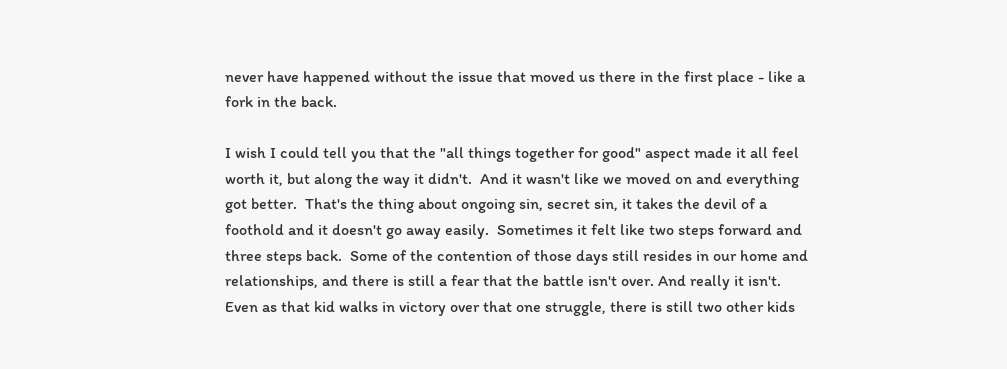never have happened without the issue that moved us there in the first place - like a fork in the back.

I wish I could tell you that the "all things together for good" aspect made it all feel worth it, but along the way it didn't.  And it wasn't like we moved on and everything got better.  That's the thing about ongoing sin, secret sin, it takes the devil of a foothold and it doesn't go away easily.  Sometimes it felt like two steps forward and three steps back.  Some of the contention of those days still resides in our home and relationships, and there is still a fear that the battle isn't over. And really it isn't.  Even as that kid walks in victory over that one struggle, there is still two other kids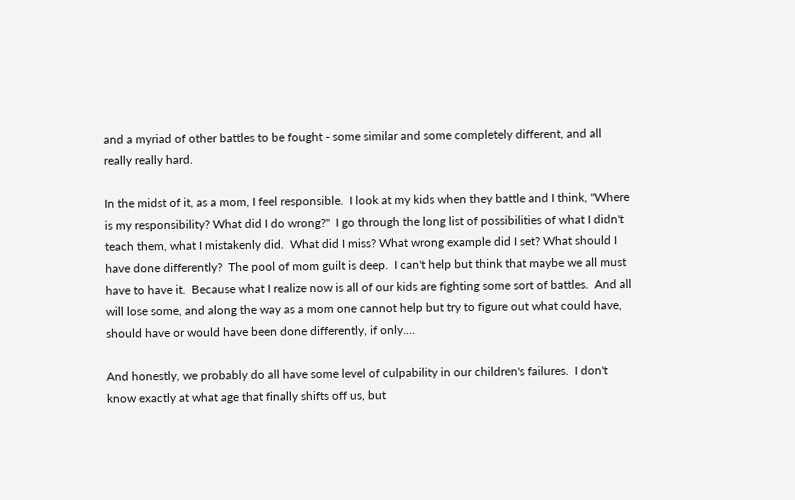and a myriad of other battles to be fought - some similar and some completely different, and all really really hard.

In the midst of it, as a mom, I feel responsible.  I look at my kids when they battle and I think, "Where is my responsibility? What did I do wrong?"  I go through the long list of possibilities of what I didn't teach them, what I mistakenly did.  What did I miss? What wrong example did I set? What should I have done differently?  The pool of mom guilt is deep.  I can't help but think that maybe we all must have to have it.  Because what I realize now is all of our kids are fighting some sort of battles.  And all will lose some, and along the way as a mom one cannot help but try to figure out what could have, should have or would have been done differently, if only....

And honestly, we probably do all have some level of culpability in our children's failures.  I don't know exactly at what age that finally shifts off us, but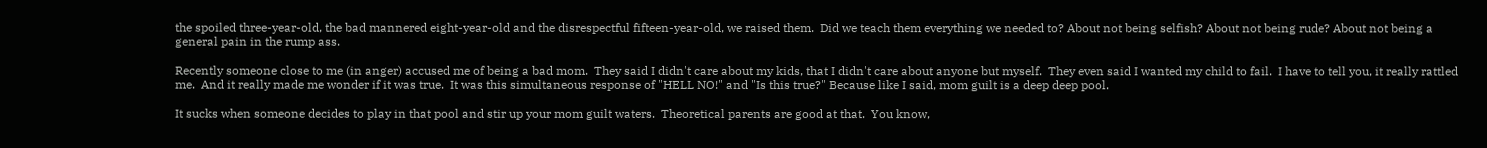the spoiled three-year-old, the bad mannered eight-year-old and the disrespectful fifteen-year-old, we raised them.  Did we teach them everything we needed to? About not being selfish? About not being rude? About not being a general pain in the rump ass.

Recently someone close to me (in anger) accused me of being a bad mom.  They said I didn't care about my kids, that I didn't care about anyone but myself.  They even said I wanted my child to fail.  I have to tell you, it really rattled me.  And it really made me wonder if it was true.  It was this simultaneous response of "HELL NO!" and "Is this true?" Because like I said, mom guilt is a deep deep pool.

It sucks when someone decides to play in that pool and stir up your mom guilt waters.  Theoretical parents are good at that.  You know,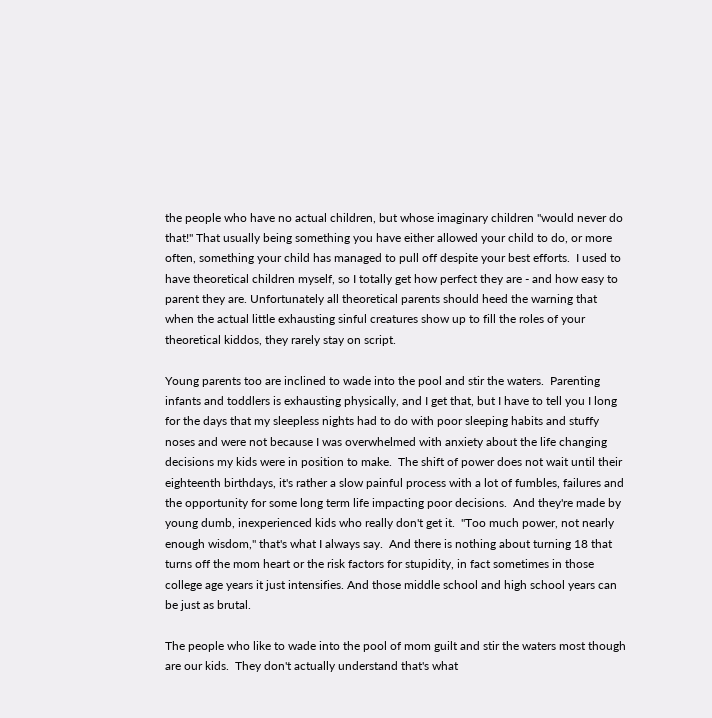the people who have no actual children, but whose imaginary children "would never do that!" That usually being something you have either allowed your child to do, or more often, something your child has managed to pull off despite your best efforts.  I used to have theoretical children myself, so I totally get how perfect they are - and how easy to parent they are. Unfortunately all theoretical parents should heed the warning that when the actual little exhausting sinful creatures show up to fill the roles of your theoretical kiddos, they rarely stay on script.

Young parents too are inclined to wade into the pool and stir the waters.  Parenting infants and toddlers is exhausting physically, and I get that, but I have to tell you I long for the days that my sleepless nights had to do with poor sleeping habits and stuffy noses and were not because I was overwhelmed with anxiety about the life changing decisions my kids were in position to make.  The shift of power does not wait until their eighteenth birthdays, it's rather a slow painful process with a lot of fumbles, failures and the opportunity for some long term life impacting poor decisions.  And they're made by young dumb, inexperienced kids who really don't get it.  "Too much power, not nearly enough wisdom," that's what I always say.  And there is nothing about turning 18 that turns off the mom heart or the risk factors for stupidity, in fact sometimes in those college age years it just intensifies. And those middle school and high school years can be just as brutal.

The people who like to wade into the pool of mom guilt and stir the waters most though are our kids.  They don't actually understand that's what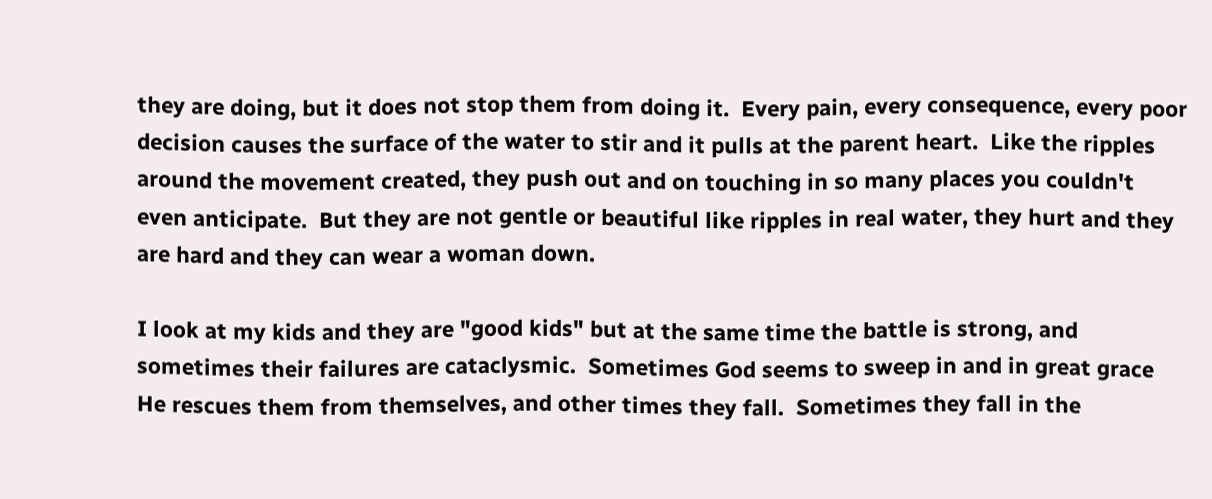they are doing, but it does not stop them from doing it.  Every pain, every consequence, every poor decision causes the surface of the water to stir and it pulls at the parent heart.  Like the ripples around the movement created, they push out and on touching in so many places you couldn't even anticipate.  But they are not gentle or beautiful like ripples in real water, they hurt and they are hard and they can wear a woman down.

I look at my kids and they are "good kids" but at the same time the battle is strong, and sometimes their failures are cataclysmic.  Sometimes God seems to sweep in and in great grace He rescues them from themselves, and other times they fall.  Sometimes they fall in the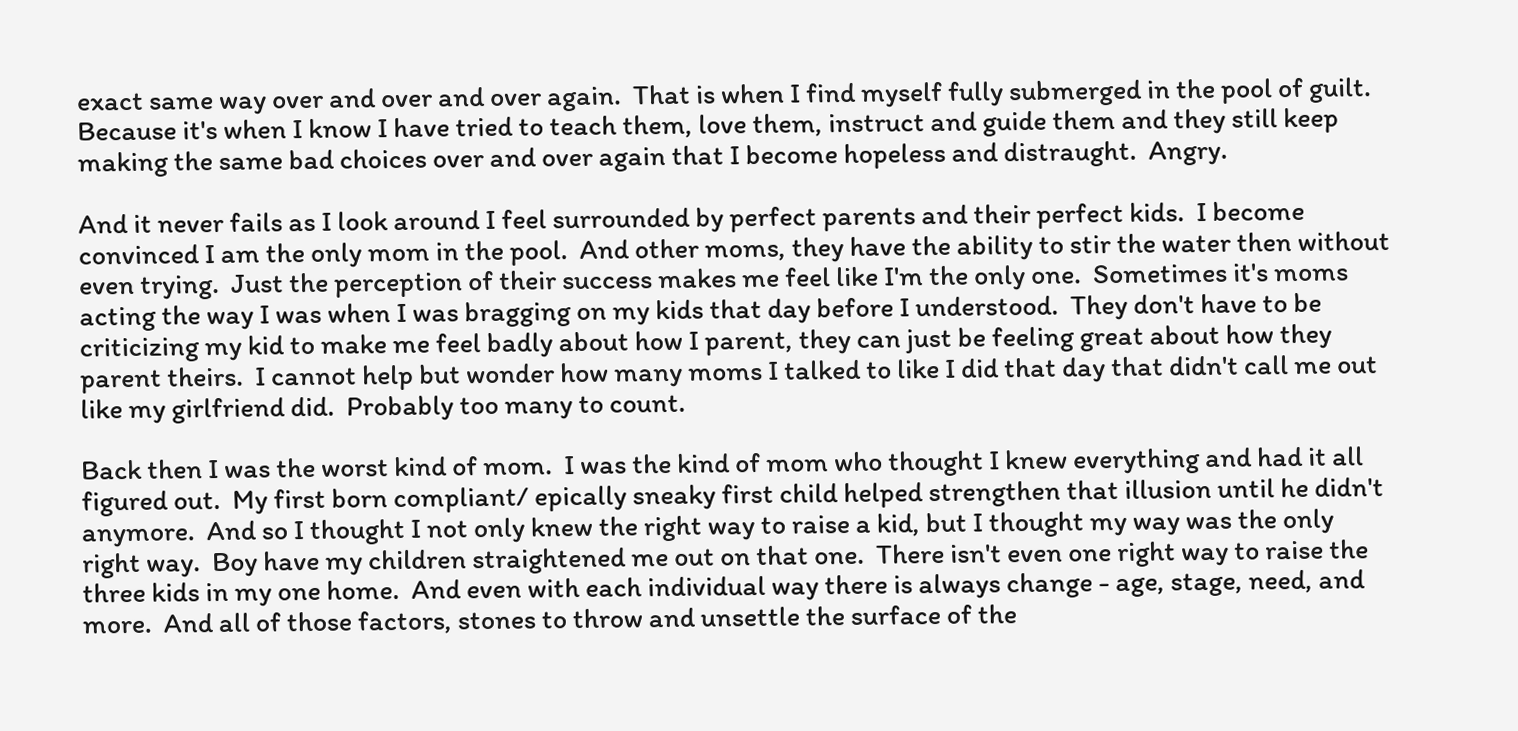exact same way over and over and over again.  That is when I find myself fully submerged in the pool of guilt.  Because it's when I know I have tried to teach them, love them, instruct and guide them and they still keep making the same bad choices over and over again that I become hopeless and distraught.  Angry.

And it never fails as I look around I feel surrounded by perfect parents and their perfect kids.  I become convinced I am the only mom in the pool.  And other moms, they have the ability to stir the water then without even trying.  Just the perception of their success makes me feel like I'm the only one.  Sometimes it's moms acting the way I was when I was bragging on my kids that day before I understood.  They don't have to be criticizing my kid to make me feel badly about how I parent, they can just be feeling great about how they parent theirs.  I cannot help but wonder how many moms I talked to like I did that day that didn't call me out like my girlfriend did.  Probably too many to count.

Back then I was the worst kind of mom.  I was the kind of mom who thought I knew everything and had it all figured out.  My first born compliant/ epically sneaky first child helped strengthen that illusion until he didn't anymore.  And so I thought I not only knew the right way to raise a kid, but I thought my way was the only right way.  Boy have my children straightened me out on that one.  There isn't even one right way to raise the three kids in my one home.  And even with each individual way there is always change - age, stage, need, and more.  And all of those factors, stones to throw and unsettle the surface of the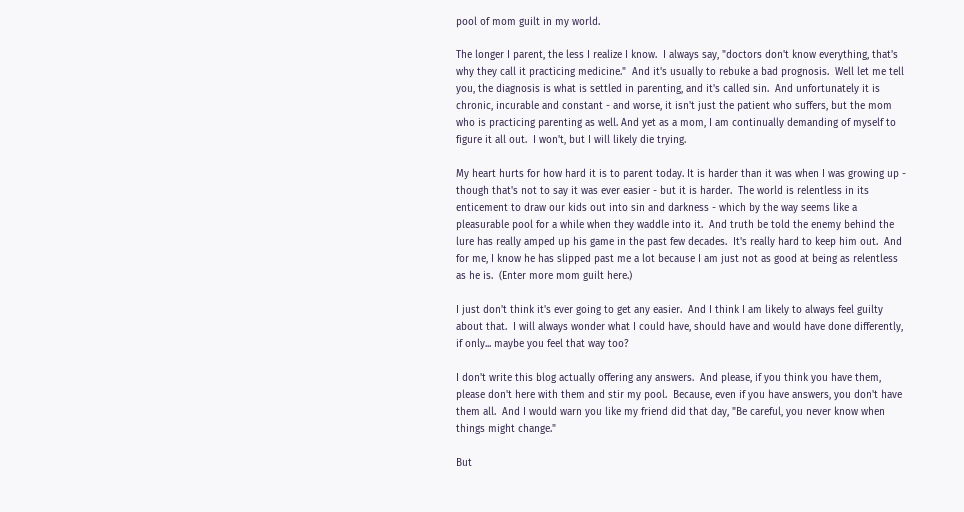pool of mom guilt in my world.

The longer I parent, the less I realize I know.  I always say, "doctors don't know everything, that's why they call it practicing medicine."  And it's usually to rebuke a bad prognosis.  Well let me tell you, the diagnosis is what is settled in parenting, and it's called sin.  And unfortunately it is chronic, incurable and constant - and worse, it isn't just the patient who suffers, but the mom who is practicing parenting as well. And yet as a mom, I am continually demanding of myself to figure it all out.  I won't, but I will likely die trying.

My heart hurts for how hard it is to parent today. It is harder than it was when I was growing up - though that's not to say it was ever easier - but it is harder.  The world is relentless in its enticement to draw our kids out into sin and darkness - which by the way seems like a pleasurable pool for a while when they waddle into it.  And truth be told the enemy behind the lure has really amped up his game in the past few decades.  It's really hard to keep him out.  And for me, I know he has slipped past me a lot because I am just not as good at being as relentless as he is.  (Enter more mom guilt here.)

I just don't think it's ever going to get any easier.  And I think I am likely to always feel guilty about that.  I will always wonder what I could have, should have and would have done differently, if only... maybe you feel that way too?

I don't write this blog actually offering any answers.  And please, if you think you have them, please don't here with them and stir my pool.  Because, even if you have answers, you don't have them all.  And I would warn you like my friend did that day, "Be careful, you never know when things might change."

But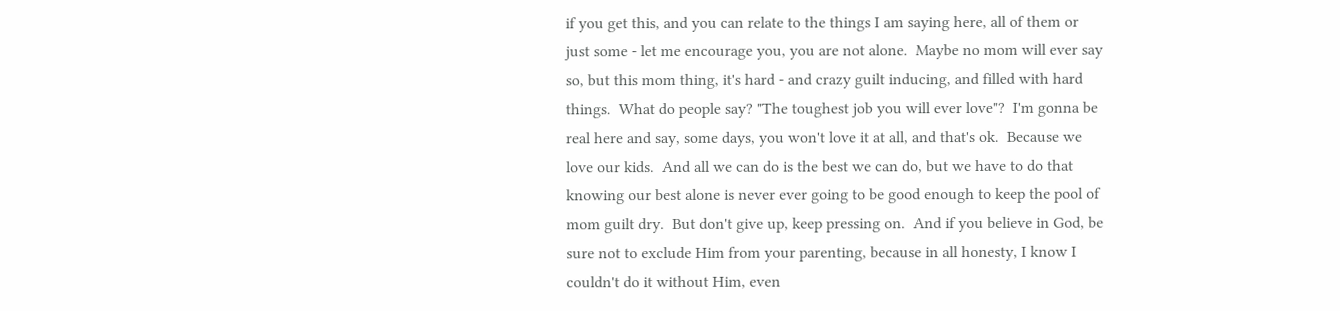if you get this, and you can relate to the things I am saying here, all of them or just some - let me encourage you, you are not alone.  Maybe no mom will ever say so, but this mom thing, it's hard - and crazy guilt inducing, and filled with hard things.  What do people say? "The toughest job you will ever love"?  I'm gonna be real here and say, some days, you won't love it at all, and that's ok.  Because we love our kids.  And all we can do is the best we can do, but we have to do that knowing our best alone is never ever going to be good enough to keep the pool of mom guilt dry.  But don't give up, keep pressing on.  And if you believe in God, be sure not to exclude Him from your parenting, because in all honesty, I know I couldn't do it without Him, even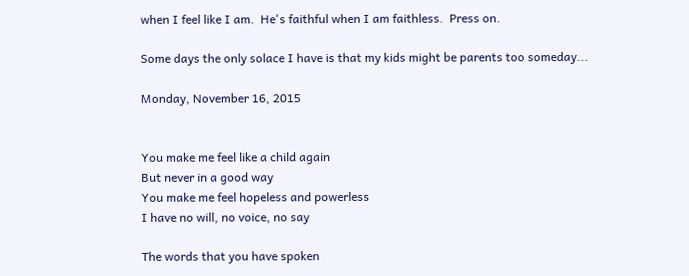when I feel like I am.  He's faithful when I am faithless.  Press on.

Some days the only solace I have is that my kids might be parents too someday...

Monday, November 16, 2015


You make me feel like a child again
But never in a good way
You make me feel hopeless and powerless
I have no will, no voice, no say

The words that you have spoken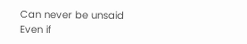Can never be unsaid
Even if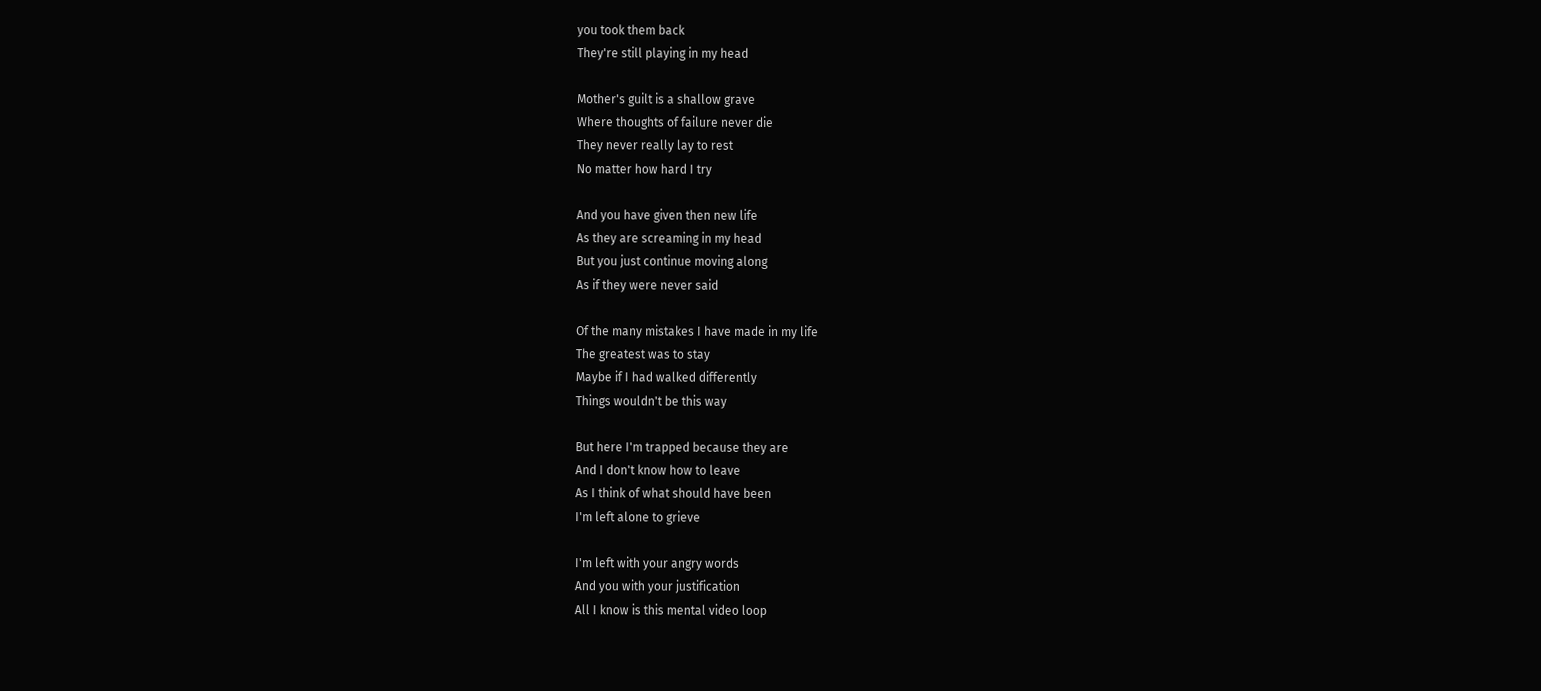you took them back
They're still playing in my head

Mother's guilt is a shallow grave
Where thoughts of failure never die
They never really lay to rest
No matter how hard I try

And you have given then new life
As they are screaming in my head
But you just continue moving along
As if they were never said

Of the many mistakes I have made in my life
The greatest was to stay
Maybe if I had walked differently
Things wouldn't be this way

But here I'm trapped because they are
And I don't know how to leave
As I think of what should have been
I'm left alone to grieve

I'm left with your angry words
And you with your justification
All I know is this mental video loop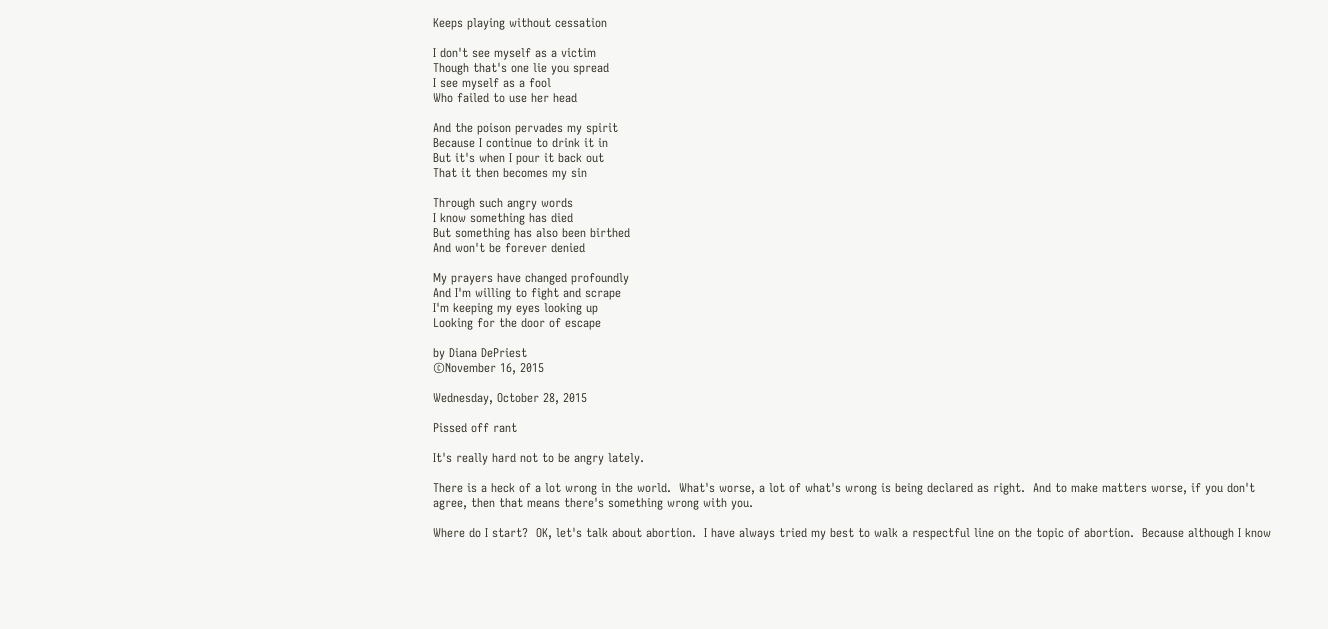Keeps playing without cessation

I don't see myself as a victim
Though that's one lie you spread
I see myself as a fool
Who failed to use her head

And the poison pervades my spirit
Because I continue to drink it in
But it's when I pour it back out
That it then becomes my sin

Through such angry words
I know something has died
But something has also been birthed
And won't be forever denied

My prayers have changed profoundly
And I'm willing to fight and scrape
I'm keeping my eyes looking up
Looking for the door of escape

by Diana DePriest
©November 16, 2015

Wednesday, October 28, 2015

Pissed off rant

It's really hard not to be angry lately.

There is a heck of a lot wrong in the world.  What's worse, a lot of what's wrong is being declared as right.  And to make matters worse, if you don't agree, then that means there's something wrong with you.

Where do I start?  OK, let's talk about abortion.  I have always tried my best to walk a respectful line on the topic of abortion.  Because although I know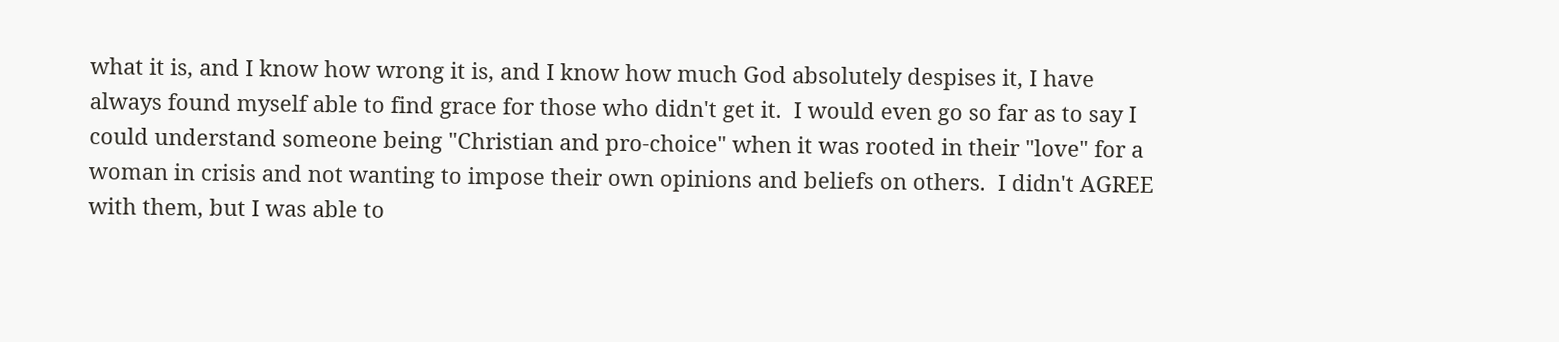what it is, and I know how wrong it is, and I know how much God absolutely despises it, I have always found myself able to find grace for those who didn't get it.  I would even go so far as to say I could understand someone being "Christian and pro-choice" when it was rooted in their "love" for a woman in crisis and not wanting to impose their own opinions and beliefs on others.  I didn't AGREE with them, but I was able to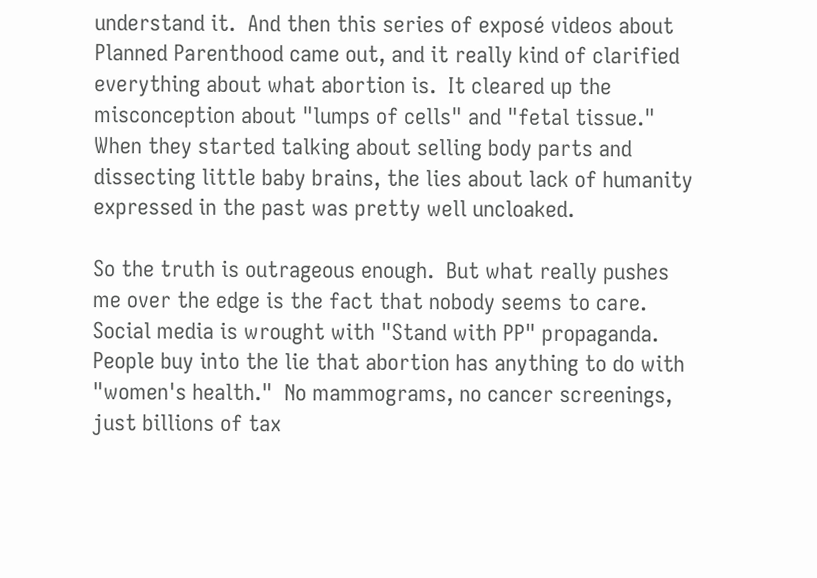understand it.  And then this series of exposé videos about Planned Parenthood came out, and it really kind of clarified everything about what abortion is.  It cleared up the misconception about "lumps of cells" and "fetal tissue."  When they started talking about selling body parts and dissecting little baby brains, the lies about lack of humanity expressed in the past was pretty well uncloaked.

So the truth is outrageous enough.  But what really pushes me over the edge is the fact that nobody seems to care.  Social media is wrought with "Stand with PP" propaganda.  People buy into the lie that abortion has anything to do with "women's health."  No mammograms, no cancer screenings, just billions of tax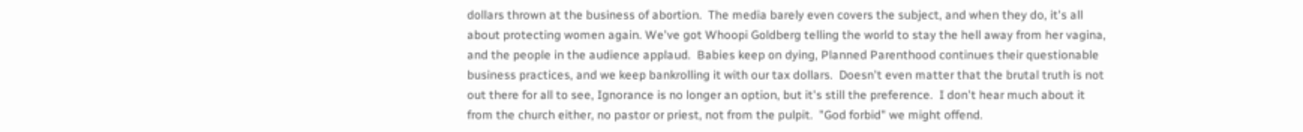dollars thrown at the business of abortion.  The media barely even covers the subject, and when they do, it's all about protecting women again. We've got Whoopi Goldberg telling the world to stay the hell away from her vagina, and the people in the audience applaud.  Babies keep on dying, Planned Parenthood continues their questionable business practices, and we keep bankrolling it with our tax dollars.  Doesn't even matter that the brutal truth is not out there for all to see, Ignorance is no longer an option, but it's still the preference.  I don't hear much about it from the church either, no pastor or priest, not from the pulpit.  "God forbid" we might offend.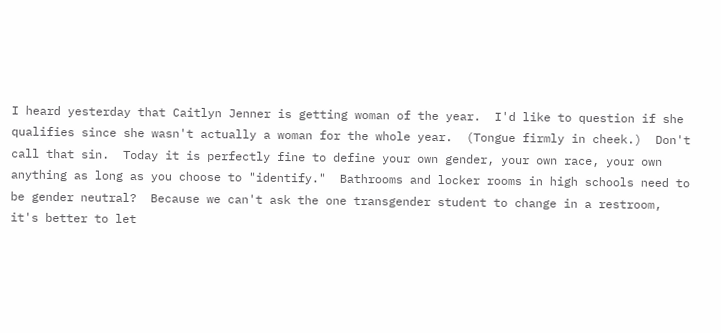I heard yesterday that Caitlyn Jenner is getting woman of the year.  I'd like to question if she qualifies since she wasn't actually a woman for the whole year.  (Tongue firmly in cheek.)  Don't call that sin.  Today it is perfectly fine to define your own gender, your own race, your own anything as long as you choose to "identify."  Bathrooms and locker rooms in high schools need to be gender neutral?  Because we can't ask the one transgender student to change in a restroom, it's better to let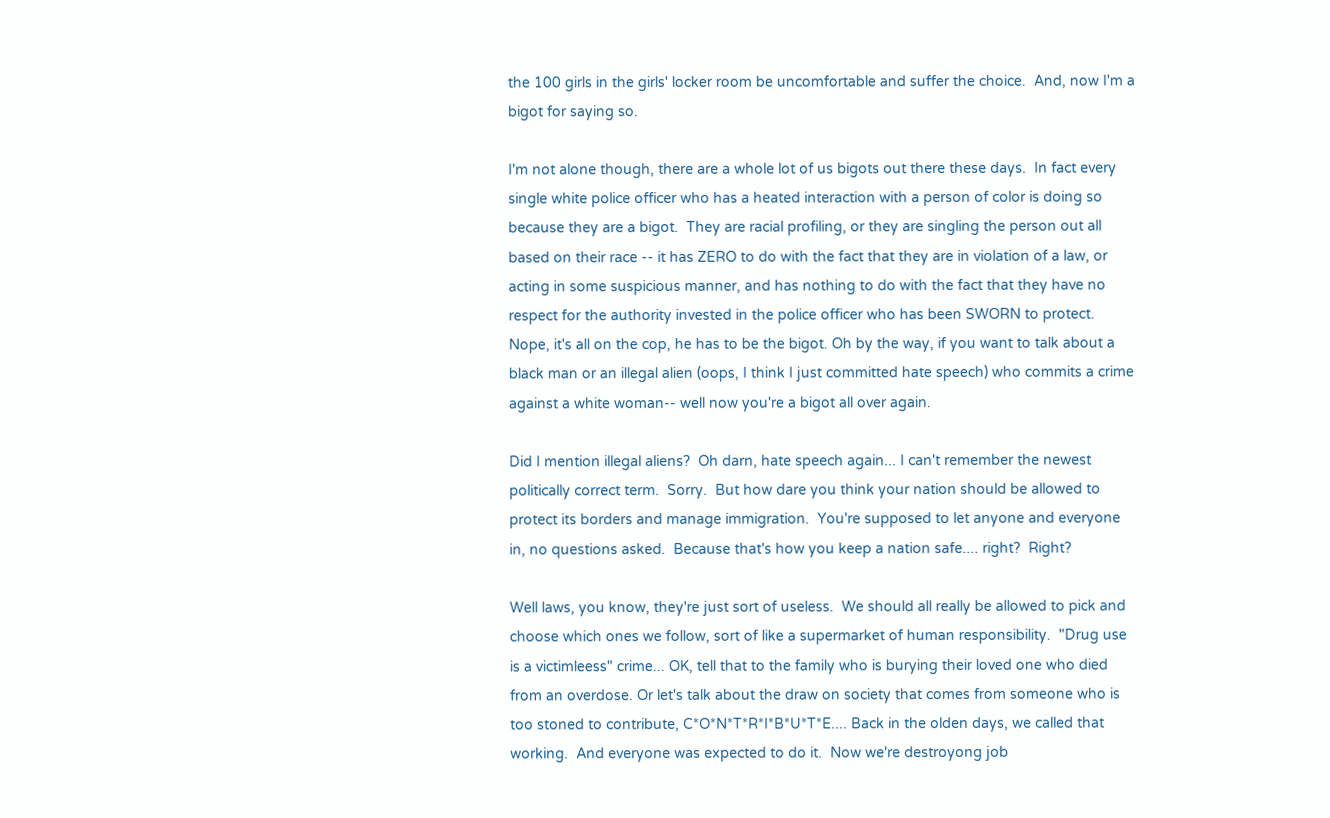the 100 girls in the girls' locker room be uncomfortable and suffer the choice.  And, now I'm a bigot for saying so.

I'm not alone though, there are a whole lot of us bigots out there these days.  In fact every single white police officer who has a heated interaction with a person of color is doing so because they are a bigot.  They are racial profiling, or they are singling the person out all based on their race -- it has ZERO to do with the fact that they are in violation of a law, or acting in some suspicious manner, and has nothing to do with the fact that they have no respect for the authority invested in the police officer who has been SWORN to protect.  Nope, it's all on the cop, he has to be the bigot. Oh by the way, if you want to talk about a black man or an illegal alien (oops, I think I just committed hate speech) who commits a crime against a white woman-- well now you're a bigot all over again.

Did I mention illegal aliens?  Oh darn, hate speech again... I can't remember the newest politically correct term.  Sorry.  But how dare you think your nation should be allowed to protect its borders and manage immigration.  You're supposed to let anyone and everyone in, no questions asked.  Because that's how you keep a nation safe.... right?  Right?

Well laws, you know, they're just sort of useless.  We should all really be allowed to pick and choose which ones we follow, sort of like a supermarket of human responsibility.  "Drug use is a victimleess" crime... OK, tell that to the family who is burying their loved one who died from an overdose. Or let's talk about the draw on society that comes from someone who is too stoned to contribute, C*O*N*T*R*I*B*U*T*E.... Back in the olden days, we called that working.  And everyone was expected to do it.  Now we're destroyong job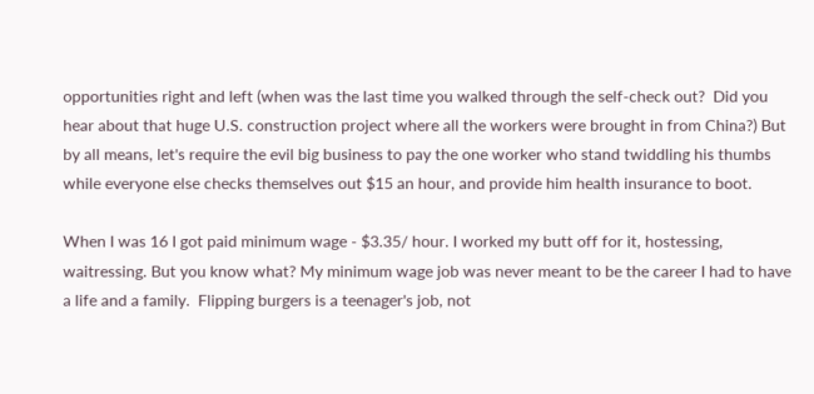opportunities right and left (when was the last time you walked through the self-check out?  Did you hear about that huge U.S. construction project where all the workers were brought in from China?) But by all means, let's require the evil big business to pay the one worker who stand twiddling his thumbs while everyone else checks themselves out $15 an hour, and provide him health insurance to boot.

When I was 16 I got paid minimum wage - $3.35/ hour. I worked my butt off for it, hostessing, waitressing. But you know what? My minimum wage job was never meant to be the career I had to have a life and a family.  Flipping burgers is a teenager's job, not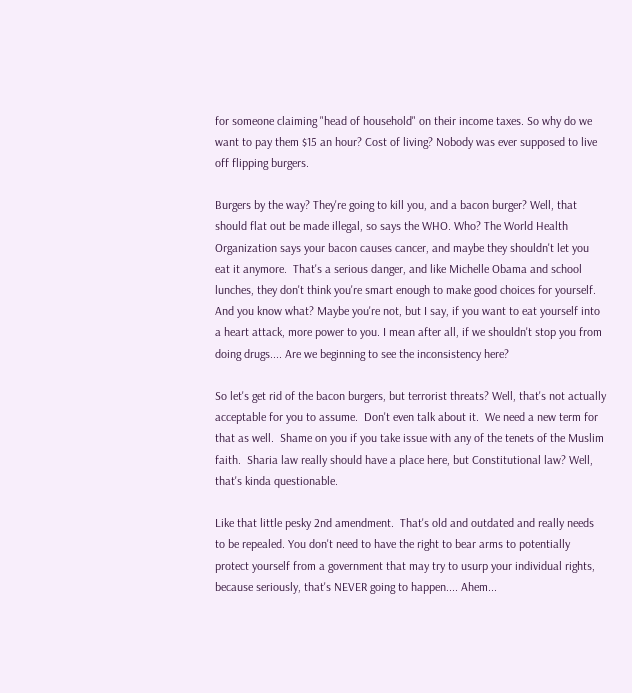for someone claiming "head of household" on their income taxes. So why do we want to pay them $15 an hour? Cost of living? Nobody was ever supposed to live off flipping burgers.

Burgers by the way? They're going to kill you, and a bacon burger? Well, that should flat out be made illegal, so says the WHO. Who? The World Health Organization says your bacon causes cancer, and maybe they shouldn't let you eat it anymore.  That's a serious danger, and like Michelle Obama and school lunches, they don't think you're smart enough to make good choices for yourself.  And you know what? Maybe you're not, but I say, if you want to eat yourself into a heart attack, more power to you. I mean after all, if we shouldn't stop you from doing drugs.... Are we beginning to see the inconsistency here?

So let's get rid of the bacon burgers, but terrorist threats? Well, that's not actually acceptable for you to assume.  Don't even talk about it.  We need a new term for that as well.  Shame on you if you take issue with any of the tenets of the Muslim faith.  Sharia law really should have a place here, but Constitutional law? Well, that's kinda questionable.

Like that little pesky 2nd amendment.  That's old and outdated and really needs to be repealed. You don't need to have the right to bear arms to potentially protect yourself from a government that may try to usurp your individual rights, because seriously, that's NEVER going to happen.... Ahem...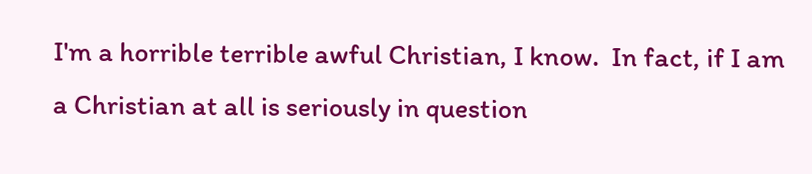I'm a horrible terrible awful Christian, I know.  In fact, if I am a Christian at all is seriously in question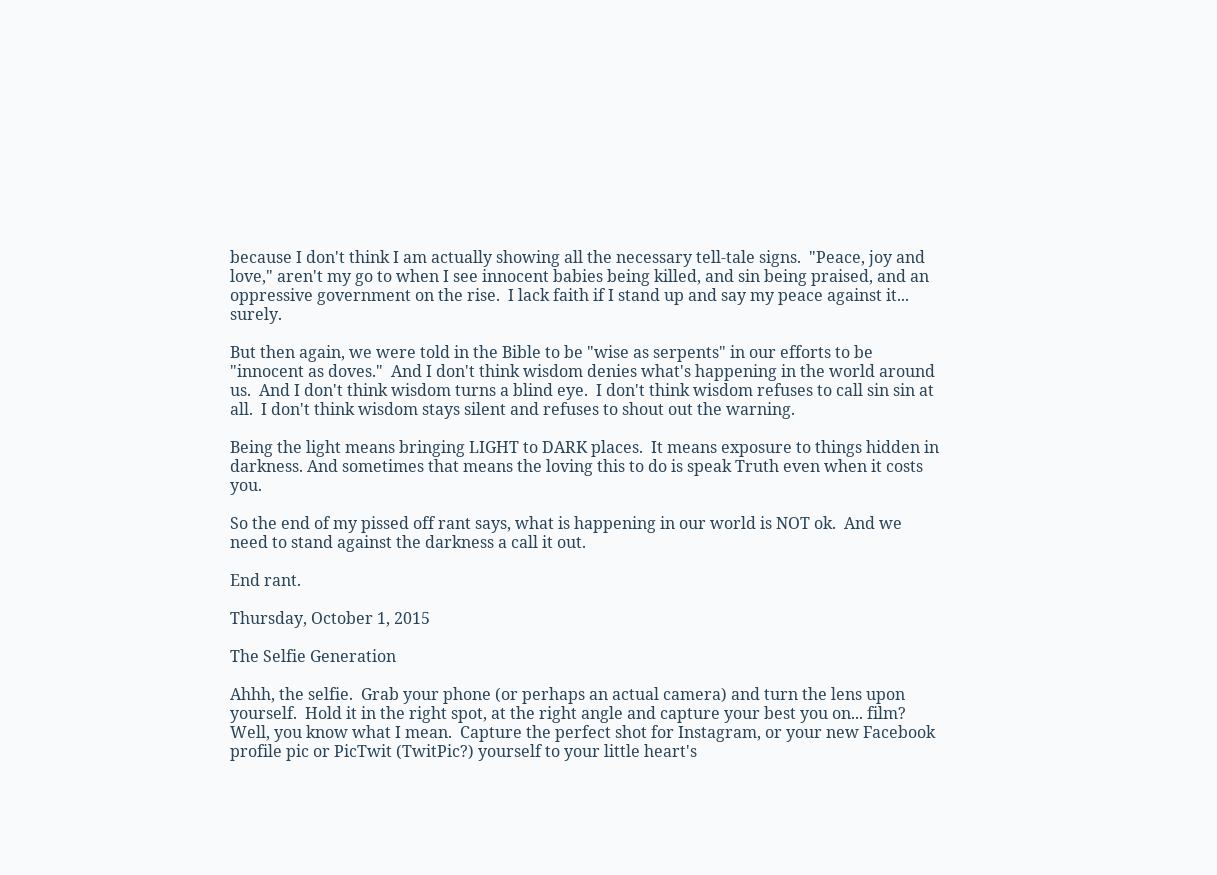because I don't think I am actually showing all the necessary tell-tale signs.  "Peace, joy and love," aren't my go to when I see innocent babies being killed, and sin being praised, and an oppressive government on the rise.  I lack faith if I stand up and say my peace against it... surely.

But then again, we were told in the Bible to be "wise as serpents" in our efforts to be "innocent as doves."  And I don't think wisdom denies what's happening in the world around us.  And I don't think wisdom turns a blind eye.  I don't think wisdom refuses to call sin sin at all.  I don't think wisdom stays silent and refuses to shout out the warning.

Being the light means bringing LIGHT to DARK places.  It means exposure to things hidden in darkness. And sometimes that means the loving this to do is speak Truth even when it costs you.

So the end of my pissed off rant says, what is happening in our world is NOT ok.  And we need to stand against the darkness a call it out.

End rant.

Thursday, October 1, 2015

The Selfie Generation

Ahhh, the selfie.  Grab your phone (or perhaps an actual camera) and turn the lens upon yourself.  Hold it in the right spot, at the right angle and capture your best you on... film?  Well, you know what I mean.  Capture the perfect shot for Instagram, or your new Facebook profile pic or PicTwit (TwitPic?) yourself to your little heart's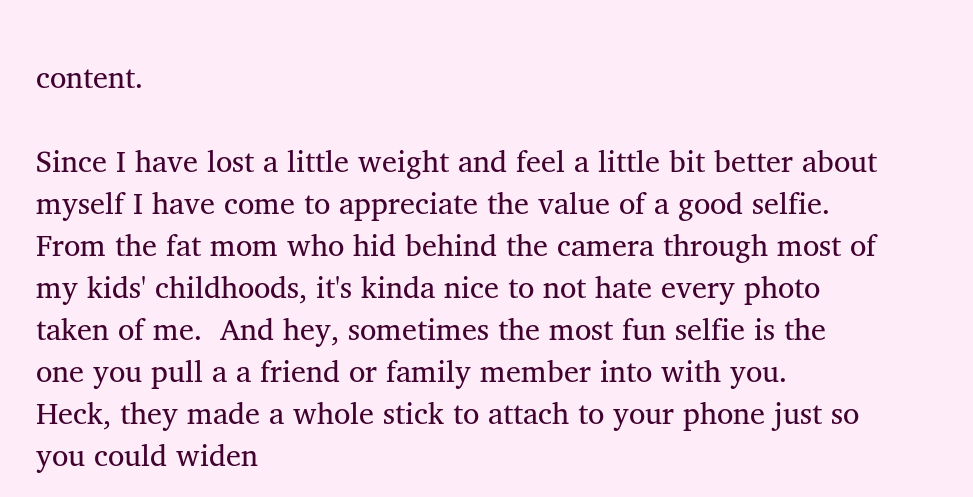content.

Since I have lost a little weight and feel a little bit better about myself I have come to appreciate the value of a good selfie.  From the fat mom who hid behind the camera through most of my kids' childhoods, it's kinda nice to not hate every photo taken of me.  And hey, sometimes the most fun selfie is the one you pull a a friend or family member into with you.  Heck, they made a whole stick to attach to your phone just so you could widen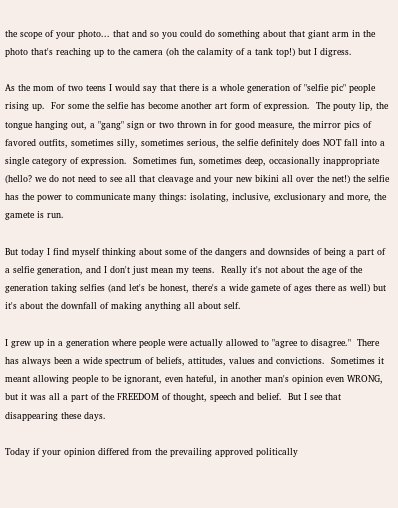the scope of your photo... that and so you could do something about that giant arm in the photo that's reaching up to the camera (oh the calamity of a tank top!) but I digress.

As the mom of two teens I would say that there is a whole generation of "selfie pic" people rising up.  For some the selfie has become another art form of expression.  The pouty lip, the tongue hanging out, a "gang" sign or two thrown in for good measure, the mirror pics of favored outfits, sometimes silly, sometimes serious, the selfie definitely does NOT fall into a single category of expression.  Sometimes fun, sometimes deep, occasionally inappropriate (hello? we do not need to see all that cleavage and your new bikini all over the net!) the selfie has the power to communicate many things: isolating, inclusive, exclusionary and more, the gamete is run.

But today I find myself thinking about some of the dangers and downsides of being a part of a selfie generation, and I don't just mean my teens.  Really it's not about the age of the generation taking selfies (and let's be honest, there's a wide gamete of ages there as well) but it's about the downfall of making anything all about self.

I grew up in a generation where people were actually allowed to "agree to disagree."  There has always been a wide spectrum of beliefs, attitudes, values and convictions.  Sometimes it meant allowing people to be ignorant, even hateful, in another man's opinion even WRONG, but it was all a part of the FREEDOM of thought, speech and belief.  But I see that disappearing these days.

Today if your opinion differed from the prevailing approved politically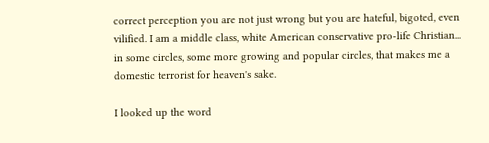correct perception you are not just wrong but you are hateful, bigoted, even vilified. I am a middle class, white American conservative pro-life Christian... in some circles, some more growing and popular circles, that makes me a domestic terrorist for heaven's sake.

I looked up the word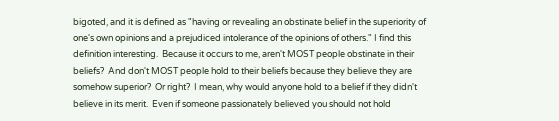bigoted, and it is defined as "having or revealing an obstinate belief in the superiority of one's own opinions and a prejudiced intolerance of the opinions of others." I find this definition interesting.  Because it occurs to me, aren't MOST people obstinate in their beliefs?  And don't MOST people hold to their beliefs because they believe they are somehow superior?  Or right?  I mean, why would anyone hold to a belief if they didn't believe in its merit.  Even if someone passionately believed you should not hold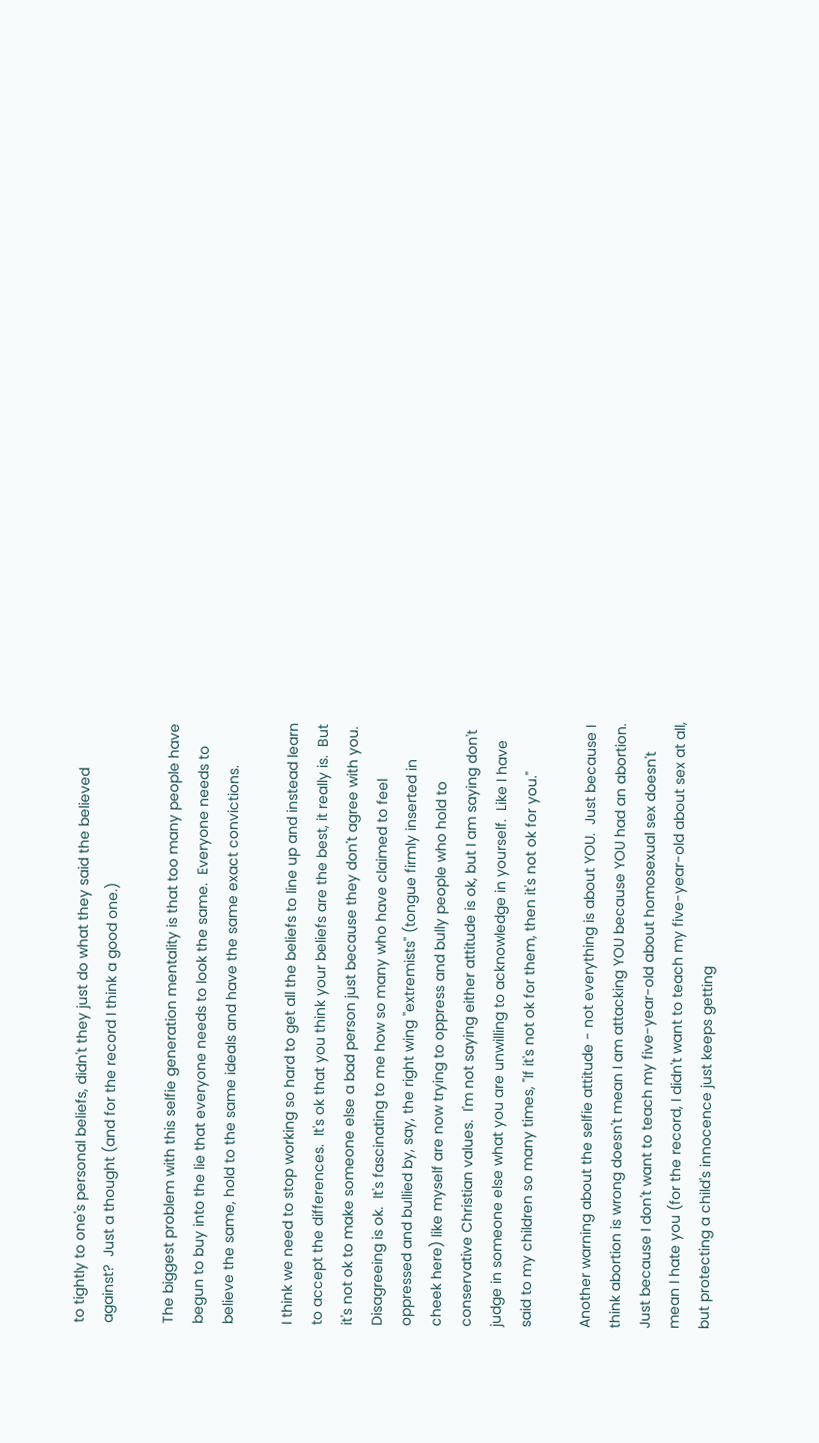to tightly to one's personal beliefs, didn't they just do what they said the believed against?  Just a thought (and for the record I think a good one.)

The biggest problem with this selfie generation mentality is that too many people have begun to buy into the lie that everyone needs to look the same.  Everyone needs to believe the same, hold to the same ideals and have the same exact convictions.

I think we need to stop working so hard to get all the beliefs to line up and instead learn to accept the differences.  It's ok that you think your beliefs are the best, it really is.  But it's not ok to make someone else a bad person just because they don't agree with you.  Disagreeing is ok.  It's fascinating to me how so many who have claimed to feel oppressed and bullied by, say, the right wing "extremists" (tongue firmly inserted in cheek here) like myself are now trying to oppress and bully people who hold to conservative Christian values.  I'm not saying either attitude is ok, but I am saying don't judge in someone else what you are unwilling to acknowledge in yourself.  Like I have said to my children so many times, "If it's not ok for them, then it's not ok for you."

Another warning about the selfie attitude - not everything is about YOU.  Just because I think abortion is wrong doesn't mean I am attacking YOU because YOU had an abortion.  Just because I don't want to teach my five-year-old about homosexual sex doesn't mean I hate you (for the record, I didn't want to teach my five-year-old about sex at all, but protecting a child's innocence just keeps getting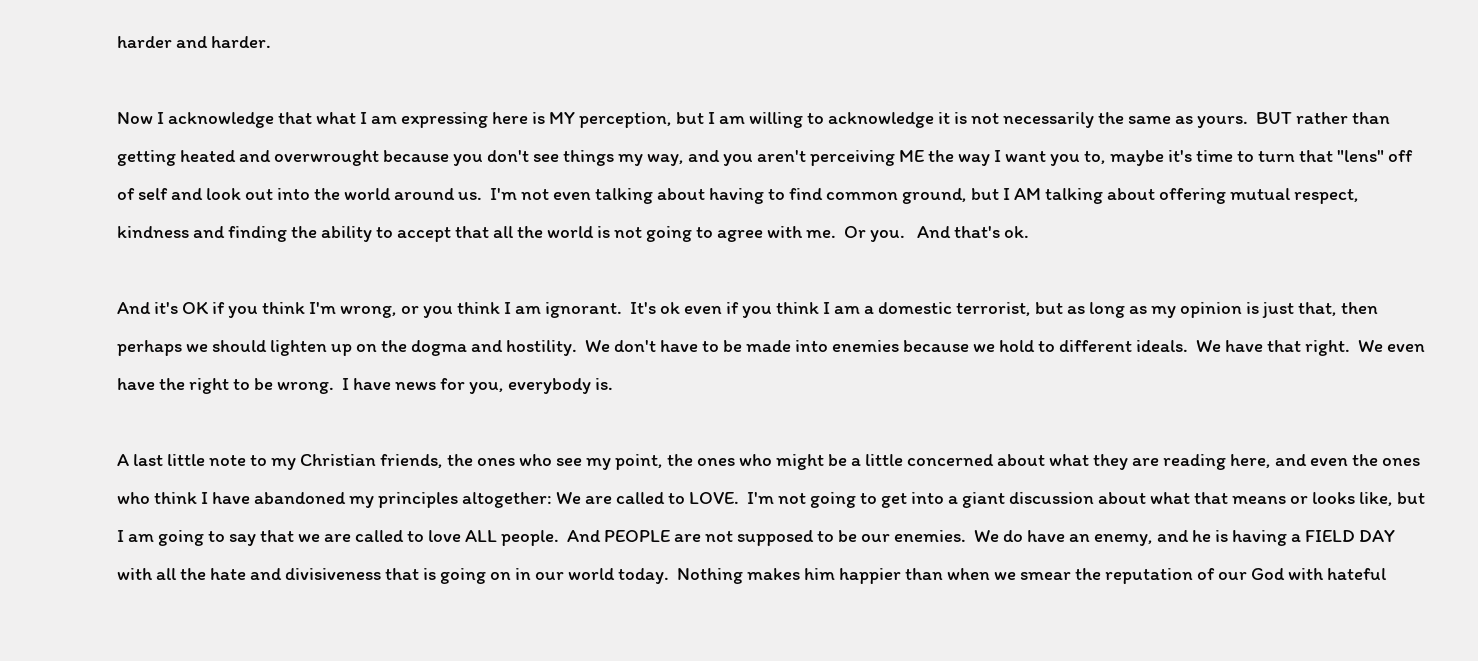harder and harder.

Now I acknowledge that what I am expressing here is MY perception, but I am willing to acknowledge it is not necessarily the same as yours.  BUT rather than getting heated and overwrought because you don't see things my way, and you aren't perceiving ME the way I want you to, maybe it's time to turn that "lens" off of self and look out into the world around us.  I'm not even talking about having to find common ground, but I AM talking about offering mutual respect, kindness and finding the ability to accept that all the world is not going to agree with me.  Or you.   And that's ok.

And it's OK if you think I'm wrong, or you think I am ignorant.  It's ok even if you think I am a domestic terrorist, but as long as my opinion is just that, then perhaps we should lighten up on the dogma and hostility.  We don't have to be made into enemies because we hold to different ideals.  We have that right.  We even have the right to be wrong.  I have news for you, everybody is.

A last little note to my Christian friends, the ones who see my point, the ones who might be a little concerned about what they are reading here, and even the ones who think I have abandoned my principles altogether: We are called to LOVE.  I'm not going to get into a giant discussion about what that means or looks like, but I am going to say that we are called to love ALL people.  And PEOPLE are not supposed to be our enemies.  We do have an enemy, and he is having a FIELD DAY with all the hate and divisiveness that is going on in our world today.  Nothing makes him happier than when we smear the reputation of our God with hateful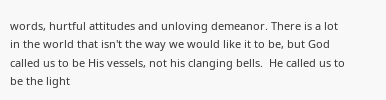words, hurtful attitudes and unloving demeanor. There is a lot in the world that isn't the way we would like it to be, but God called us to be His vessels, not his clanging bells.  He called us to be the light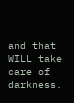and that WILL take care of darkness.